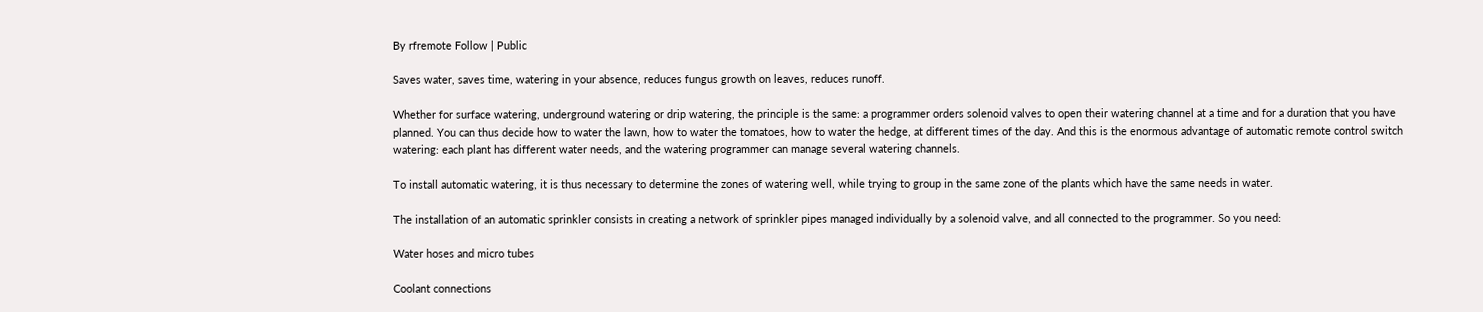By rfremote Follow | Public

Saves water, saves time, watering in your absence, reduces fungus growth on leaves, reduces runoff.

Whether for surface watering, underground watering or drip watering, the principle is the same: a programmer orders solenoid valves to open their watering channel at a time and for a duration that you have planned. You can thus decide how to water the lawn, how to water the tomatoes, how to water the hedge, at different times of the day. And this is the enormous advantage of automatic remote control switch watering: each plant has different water needs, and the watering programmer can manage several watering channels.

To install automatic watering, it is thus necessary to determine the zones of watering well, while trying to group in the same zone of the plants which have the same needs in water.

The installation of an automatic sprinkler consists in creating a network of sprinkler pipes managed individually by a solenoid valve, and all connected to the programmer. So you need:

Water hoses and micro tubes

Coolant connections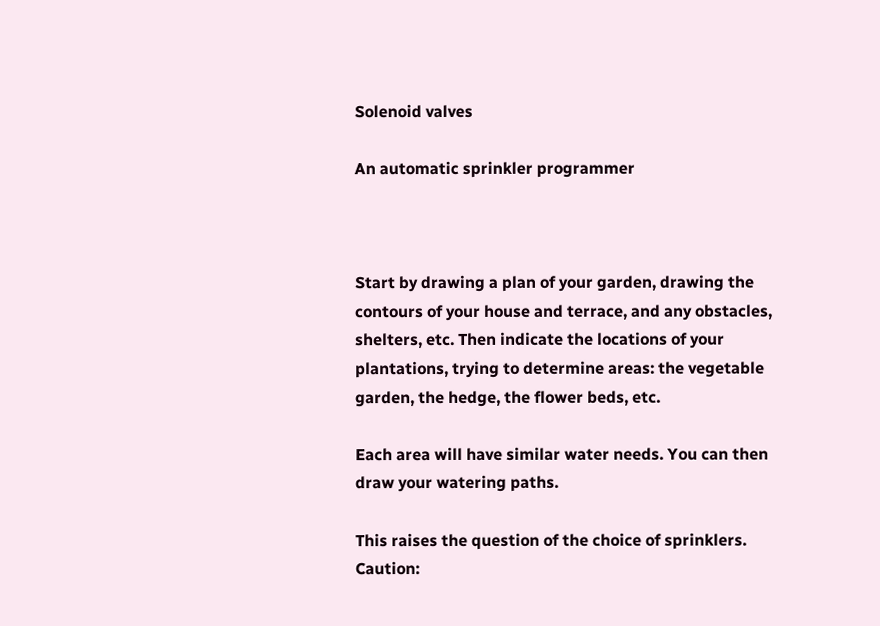Solenoid valves

An automatic sprinkler programmer



Start by drawing a plan of your garden, drawing the contours of your house and terrace, and any obstacles, shelters, etc. Then indicate the locations of your plantations, trying to determine areas: the vegetable garden, the hedge, the flower beds, etc.

Each area will have similar water needs. You can then draw your watering paths.

This raises the question of the choice of sprinklers. Caution: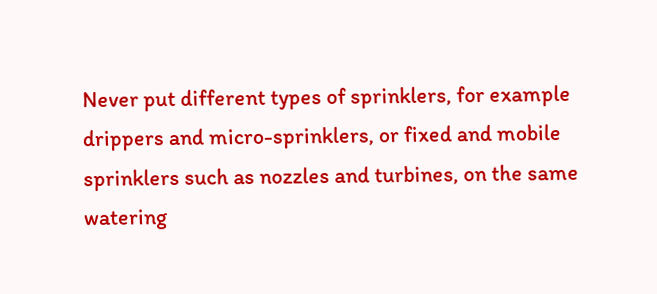Never put different types of sprinklers, for example drippers and micro-sprinklers, or fixed and mobile sprinklers such as nozzles and turbines, on the same watering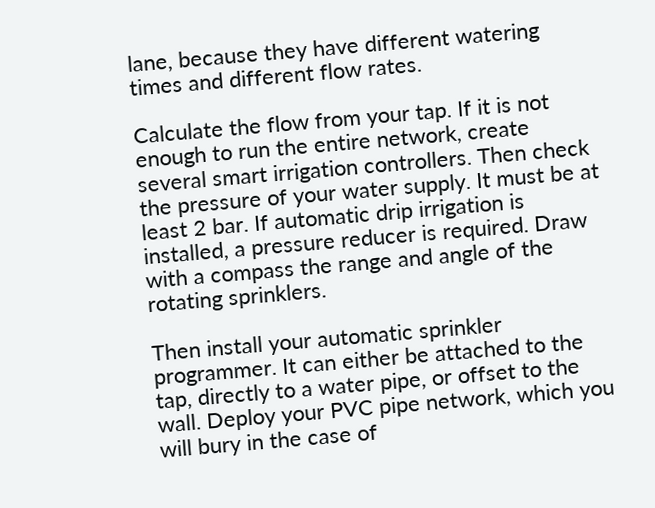lane, because they have different watering times and different flow rates.

Calculate the flow from your tap. If it is not enough to run the entire network, create several smart irrigation controllers. Then check the pressure of your water supply. It must be at least 2 bar. If automatic drip irrigation is installed, a pressure reducer is required. Draw with a compass the range and angle of the rotating sprinklers.

Then install your automatic sprinkler programmer. It can either be attached to the tap, directly to a water pipe, or offset to the wall. Deploy your PVC pipe network, which you will bury in the case of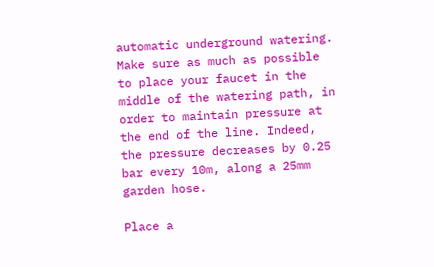automatic underground watering. Make sure as much as possible to place your faucet in the middle of the watering path, in order to maintain pressure at the end of the line. Indeed, the pressure decreases by 0.25 bar every 10m, along a 25mm garden hose.

Place a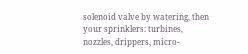solenoid valve by watering, then your sprinklers: turbines, nozzles, drippers, micro-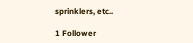sprinklers, etc..

1 Follower